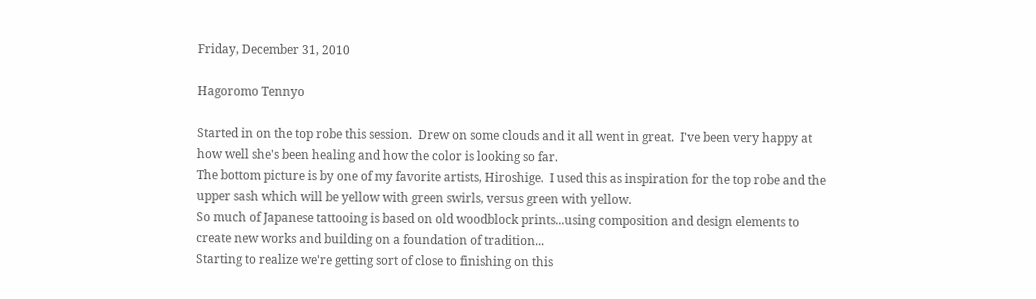Friday, December 31, 2010

Hagoromo Tennyo

Started in on the top robe this session.  Drew on some clouds and it all went in great.  I've been very happy at how well she's been healing and how the color is looking so far.
The bottom picture is by one of my favorite artists, Hiroshige.  I used this as inspiration for the top robe and the upper sash which will be yellow with green swirls, versus green with yellow.
So much of Japanese tattooing is based on old woodblock prints...using composition and design elements to create new works and building on a foundation of tradition...
Starting to realize we're getting sort of close to finishing on this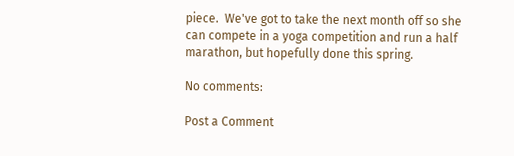piece.  We've got to take the next month off so she can compete in a yoga competition and run a half marathon, but hopefully done this spring.

No comments:

Post a Comment